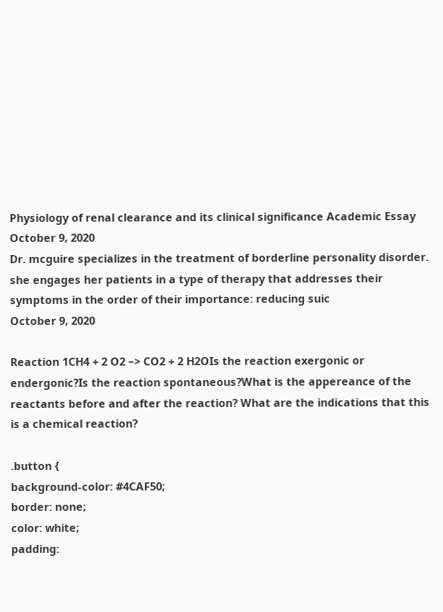Physiology of renal clearance and its clinical significance Academic Essay
October 9, 2020
Dr. mcguire specializes in the treatment of borderline personality disorder. she engages her patients in a type of therapy that addresses their symptoms in the order of their importance: reducing suic
October 9, 2020

Reaction 1CH4 + 2 O2 –> CO2 + 2 H2OIs the reaction exergonic or endergonic?Is the reaction spontaneous?What is the appereance of the reactants before and after the reaction? What are the indications that this is a chemical reaction?

.button {
background-color: #4CAF50;
border: none;
color: white;
padding: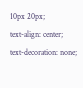10px 20px;
text-align: center;
text-decoration: none;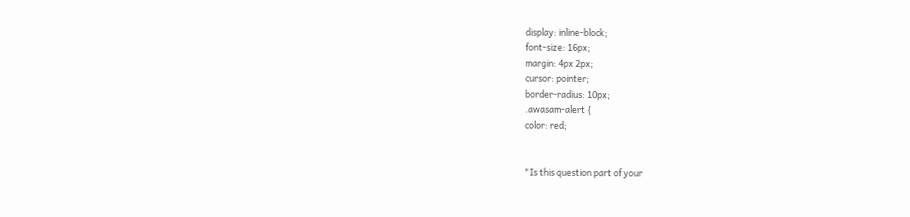display: inline-block;
font-size: 16px;
margin: 4px 2px;
cursor: pointer;
border-radius: 10px;
.awasam-alert {
color: red;


"Is this question part of your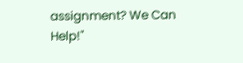assignment? We Can Help!"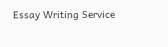Essay Writing Service